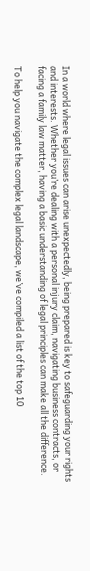In a world where legal issues can arise unexpectedly, being prepared is key to safeguarding your rights and interests. Whether you’re dealing with a personal injury claim, navigating business contracts, or facing a family law matter, having a basic understanding of legal principles can make all the difference.

To help you navigate the complex legal landscape, we’ve compiled a list of the top 10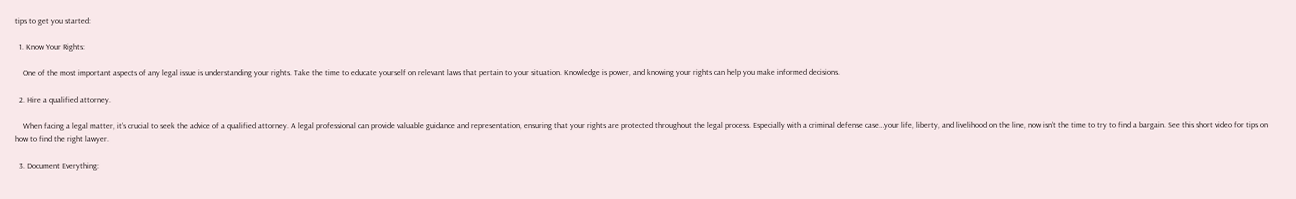tips to get you started:

  1. Know Your Rights:

    One of the most important aspects of any legal issue is understanding your rights. Take the time to educate yourself on relevant laws that pertain to your situation. Knowledge is power, and knowing your rights can help you make informed decisions.

  2. Hire a qualified attorney.

    When facing a legal matter, it’s crucial to seek the advice of a qualified attorney. A legal professional can provide valuable guidance and representation, ensuring that your rights are protected throughout the legal process. Especially with a criminal defense case…your life, liberty, and livelihood on the line, now isn’t the time to try to find a bargain. See this short video for tips on how to find the right lawyer.

  3. Document Everything: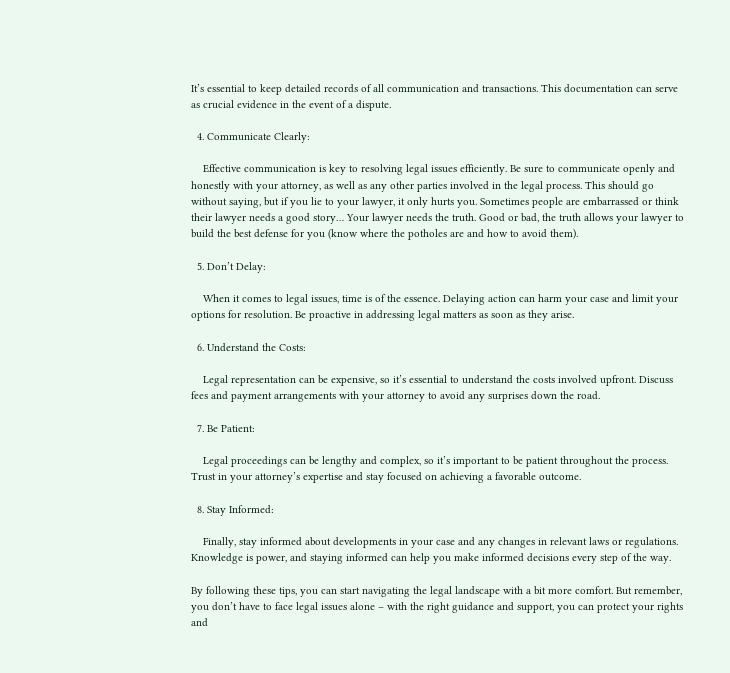It’s essential to keep detailed records of all communication and transactions. This documentation can serve as crucial evidence in the event of a dispute.

  4. Communicate Clearly:

    Effective communication is key to resolving legal issues efficiently. Be sure to communicate openly and honestly with your attorney, as well as any other parties involved in the legal process. This should go without saying, but if you lie to your lawyer, it only hurts you. Sometimes people are embarrassed or think their lawyer needs a good story… Your lawyer needs the truth. Good or bad, the truth allows your lawyer to build the best defense for you (know where the potholes are and how to avoid them).

  5. Don’t Delay:

    When it comes to legal issues, time is of the essence. Delaying action can harm your case and limit your options for resolution. Be proactive in addressing legal matters as soon as they arise.

  6. Understand the Costs:

    Legal representation can be expensive, so it’s essential to understand the costs involved upfront. Discuss fees and payment arrangements with your attorney to avoid any surprises down the road.

  7. Be Patient:

    Legal proceedings can be lengthy and complex, so it’s important to be patient throughout the process. Trust in your attorney’s expertise and stay focused on achieving a favorable outcome.

  8. Stay Informed:

    Finally, stay informed about developments in your case and any changes in relevant laws or regulations. Knowledge is power, and staying informed can help you make informed decisions every step of the way.

By following these tips, you can start navigating the legal landscape with a bit more comfort. But remember, you don’t have to face legal issues alone – with the right guidance and support, you can protect your rights and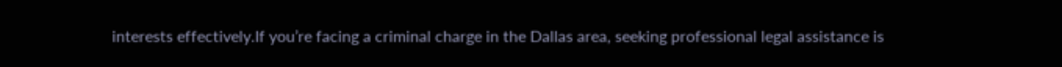interests effectively.If you’re facing a criminal charge in the Dallas area, seeking professional legal assistance is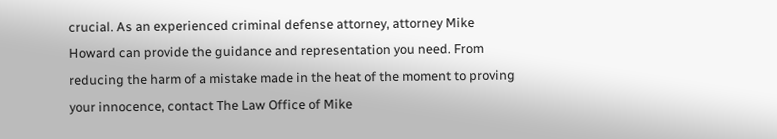crucial. As an experienced criminal defense attorney, attorney Mike Howard can provide the guidance and representation you need. From reducing the harm of a mistake made in the heat of the moment to proving your innocence, contact The Law Office of Mike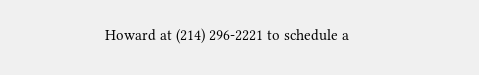Howard at (214) 296-2221 to schedule a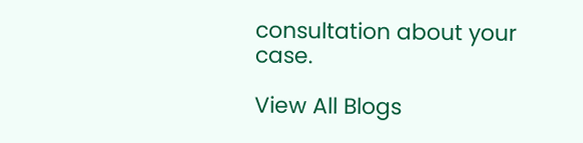consultation about your case.

View All Blogs